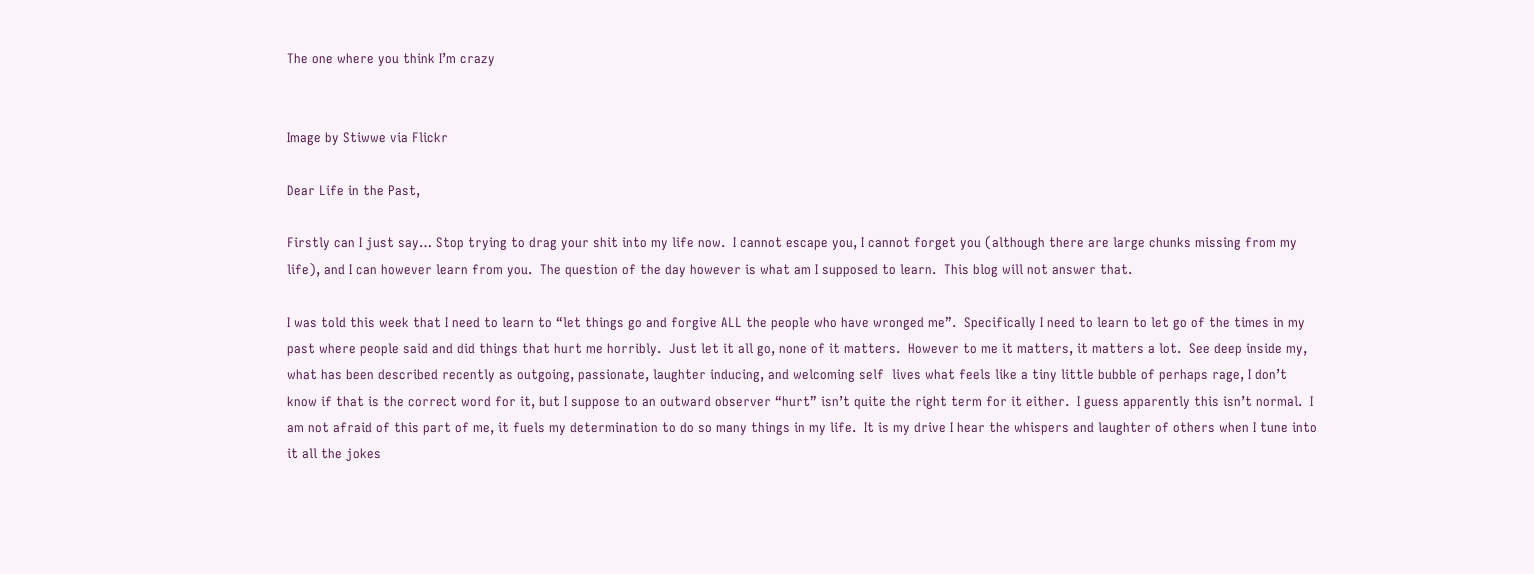The one where you think I’m crazy


Image by Stiwwe via Flickr

Dear Life in the Past,

Firstly can I just say… Stop trying to drag your shit into my life now.  I cannot escape you, I cannot forget you (although there are large chunks missing from my life), and I can however learn from you.  The question of the day however is what am I supposed to learn.  This blog will not answer that.

I was told this week that I need to learn to “let things go and forgive ALL the people who have wronged me”.  Specifically I need to learn to let go of the times in my past where people said and did things that hurt me horribly.  Just let it all go, none of it matters.  However to me it matters, it matters a lot.  See deep inside my, what has been described recently as outgoing, passionate, laughter inducing, and welcoming self  lives what feels like a tiny little bubble of perhaps rage, I don’t know if that is the correct word for it, but I suppose to an outward observer “hurt” isn’t quite the right term for it either.  I guess apparently this isn’t normal.  I am not afraid of this part of me, it fuels my determination to do so many things in my life.  It is my drive I hear the whispers and laughter of others when I tune into it all the jokes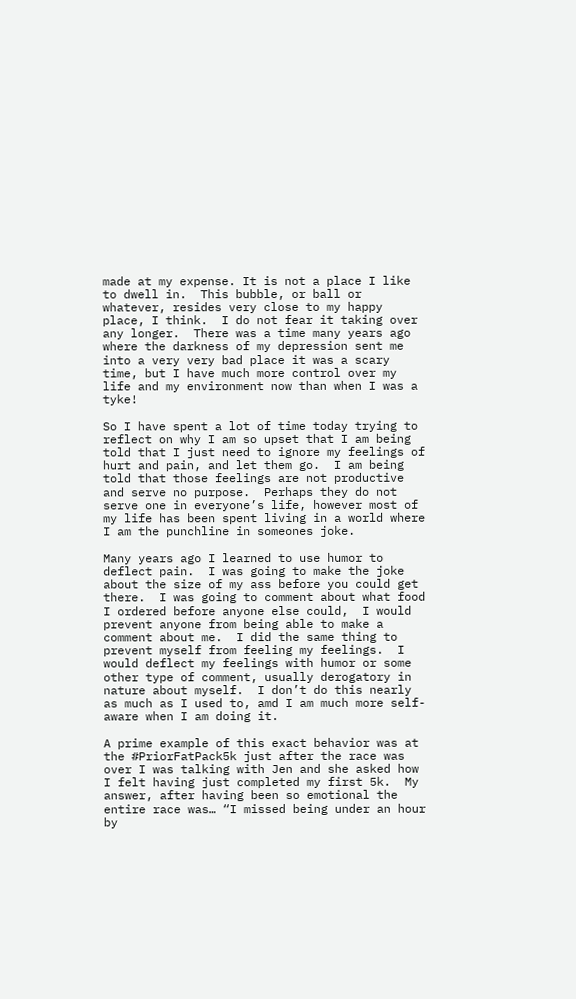made at my expense. It is not a place I like to dwell in.  This bubble, or ball or whatever, resides very close to my happy place, I think.  I do not fear it taking over any longer.  There was a time many years ago where the darkness of my depression sent me into a very very bad place it was a scary time, but I have much more control over my life and my environment now than when I was a tyke!

So I have spent a lot of time today trying to reflect on why I am so upset that I am being told that I just need to ignore my feelings of hurt and pain, and let them go.  I am being told that those feelings are not productive and serve no purpose.  Perhaps they do not serve one in everyone’s life, however most of my life has been spent living in a world where I am the punchline in someones joke.

Many years ago I learned to use humor to deflect pain.  I was going to make the joke about the size of my ass before you could get there.  I was going to comment about what food I ordered before anyone else could,  I would prevent anyone from being able to make a comment about me.  I did the same thing to prevent myself from feeling my feelings.  I would deflect my feelings with humor or some other type of comment, usually derogatory in nature about myself.  I don’t do this nearly as much as I used to, amd I am much more self-aware when I am doing it.

A prime example of this exact behavior was at the #PriorFatPack5k just after the race was over I was talking with Jen and she asked how I felt having just completed my first 5k.  My answer, after having been so emotional the entire race was… “I missed being under an hour by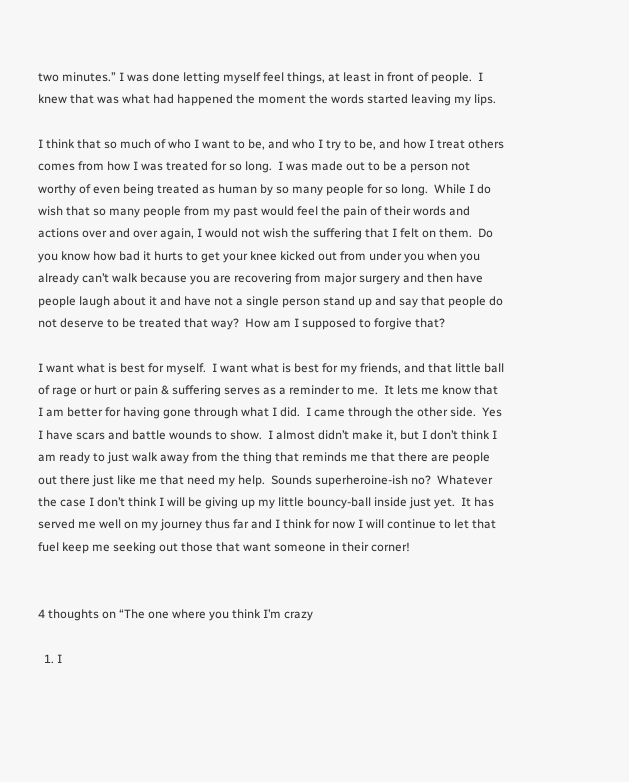two minutes.” I was done letting myself feel things, at least in front of people.  I knew that was what had happened the moment the words started leaving my lips.

I think that so much of who I want to be, and who I try to be, and how I treat others comes from how I was treated for so long.  I was made out to be a person not worthy of even being treated as human by so many people for so long.  While I do wish that so many people from my past would feel the pain of their words and actions over and over again, I would not wish the suffering that I felt on them.  Do you know how bad it hurts to get your knee kicked out from under you when you already can’t walk because you are recovering from major surgery and then have people laugh about it and have not a single person stand up and say that people do not deserve to be treated that way?  How am I supposed to forgive that?

I want what is best for myself.  I want what is best for my friends, and that little ball of rage or hurt or pain & suffering serves as a reminder to me.  It lets me know that I am better for having gone through what I did.  I came through the other side.  Yes I have scars and battle wounds to show.  I almost didn’t make it, but I don’t think I am ready to just walk away from the thing that reminds me that there are people out there just like me that need my help.  Sounds superheroine-ish no?  Whatever the case I don’t think I will be giving up my little bouncy-ball inside just yet.  It has served me well on my journey thus far and I think for now I will continue to let that fuel keep me seeking out those that want someone in their corner!


4 thoughts on “The one where you think I’m crazy

  1. I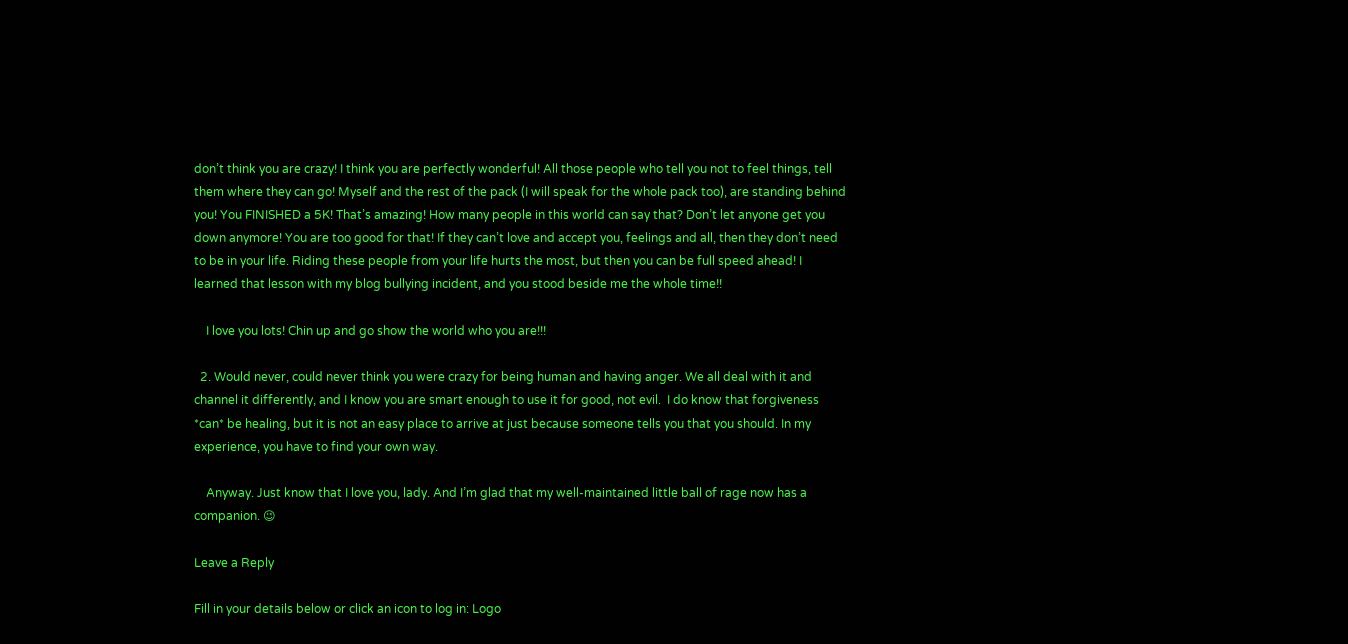don’t think you are crazy! I think you are perfectly wonderful! All those people who tell you not to feel things, tell them where they can go! Myself and the rest of the pack (I will speak for the whole pack too), are standing behind you! You FINISHED a 5K! That’s amazing! How many people in this world can say that? Don’t let anyone get you down anymore! You are too good for that! If they can’t love and accept you, feelings and all, then they don’t need to be in your life. Riding these people from your life hurts the most, but then you can be full speed ahead! I learned that lesson with my blog bullying incident, and you stood beside me the whole time!!

    I love you lots! Chin up and go show the world who you are!!!

  2. Would never, could never think you were crazy for being human and having anger. We all deal with it and channel it differently, and I know you are smart enough to use it for good, not evil.  I do know that forgiveness *can* be healing, but it is not an easy place to arrive at just because someone tells you that you should. In my experience, you have to find your own way.

    Anyway. Just know that I love you, lady. And I’m glad that my well-maintained little ball of rage now has a companion. 😉

Leave a Reply

Fill in your details below or click an icon to log in: Logo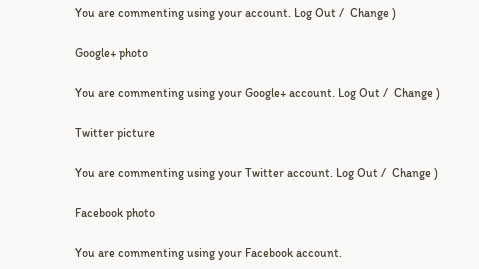You are commenting using your account. Log Out /  Change )

Google+ photo

You are commenting using your Google+ account. Log Out /  Change )

Twitter picture

You are commenting using your Twitter account. Log Out /  Change )

Facebook photo

You are commenting using your Facebook account.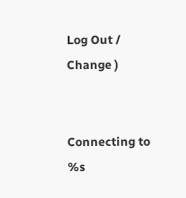Log Out /  Change )


Connecting to %s